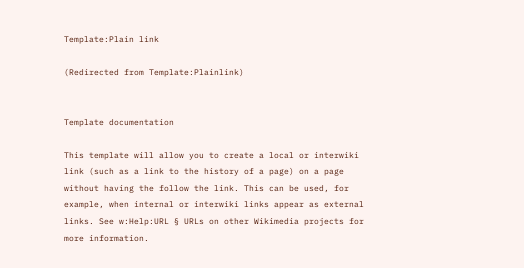Template:Plain link

(Redirected from Template:Plainlink)


Template documentation

This template will allow you to create a local or interwiki link (such as a link to the history of a page) on a page without having the follow the link. This can be used, for example, when internal or interwiki links appear as external links. See w:Help:URL § URLs on other Wikimedia projects for more information.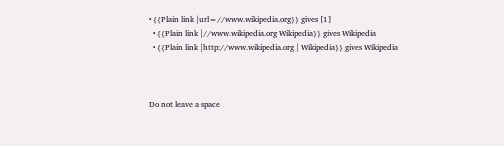• {{Plain link |url=//www.wikipedia.org}} gives [1]
  • {{Plain link |//www.wikipedia.org Wikipedia}} gives Wikipedia
  • {{Plain link |http://www.wikipedia.org | Wikipedia}} gives Wikipedia



Do not leave a space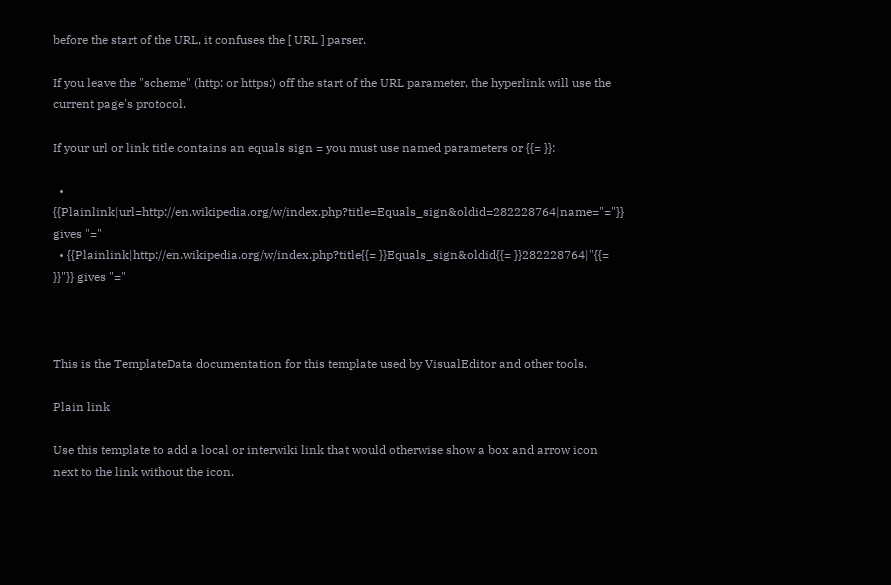before the start of the URL, it confuses the [ URL ] parser.

If you leave the "scheme" (http: or https:) off the start of the URL parameter, the hyperlink will use the current page's protocol.

If your url or link title contains an equals sign = you must use named parameters or {{= }}:

  • {{Plainlink|url=http://en.wikipedia.org/w/index.php?title=Equals_sign&oldid=282228764|name="="}} gives "="
  • {{Plainlink|http://en.wikipedia.org/w/index.php?title{{= }}Equals_sign&oldid{{= }}282228764|"{{= }}"}} gives "="



This is the TemplateData documentation for this template used by VisualEditor and other tools.

Plain link

Use this template to add a local or interwiki link that would otherwise show a box and arrow icon next to the link without the icon.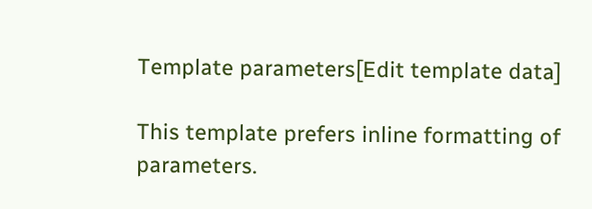Template parameters[Edit template data]

This template prefers inline formatting of parameters.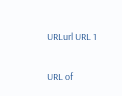URLurl URL 1

URL of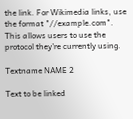the link. For Wikimedia links, use the format "//example.com". This allows users to use the protocol they're currently using.

Textname NAME 2

Text to be linked